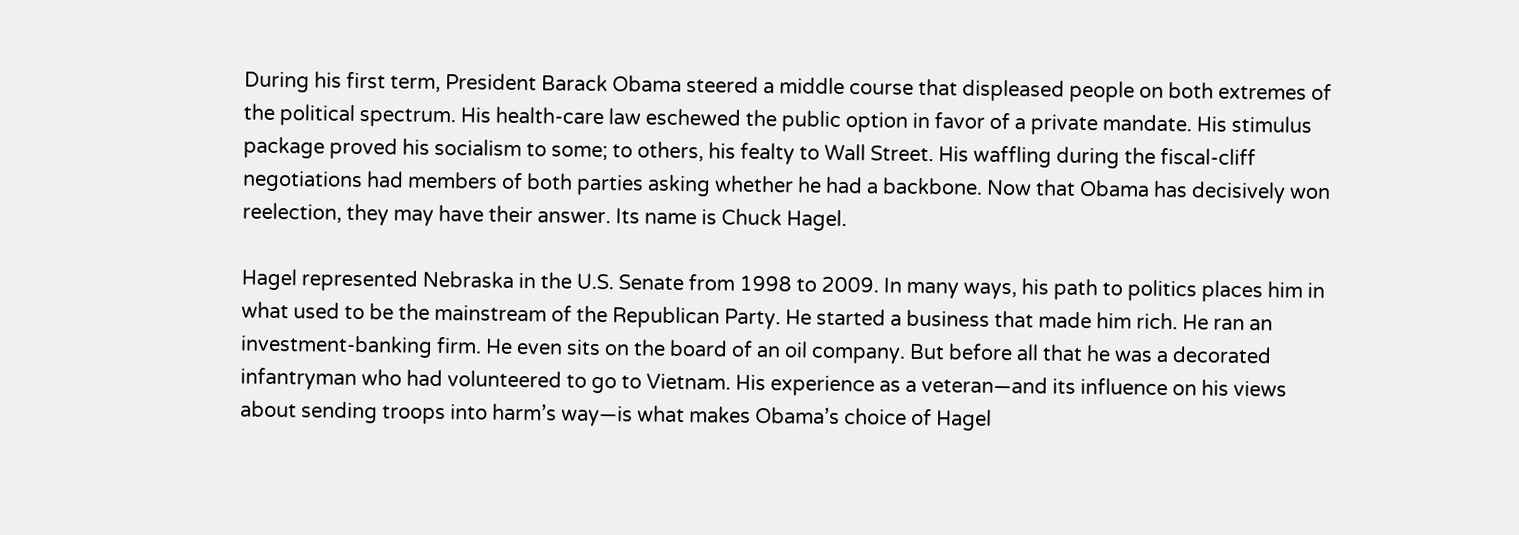During his first term, President Barack Obama steered a middle course that displeased people on both extremes of the political spectrum. His health-care law eschewed the public option in favor of a private mandate. His stimulus package proved his socialism to some; to others, his fealty to Wall Street. His waffling during the fiscal-cliff negotiations had members of both parties asking whether he had a backbone. Now that Obama has decisively won reelection, they may have their answer. Its name is Chuck Hagel.

Hagel represented Nebraska in the U.S. Senate from 1998 to 2009. In many ways, his path to politics places him in what used to be the mainstream of the Republican Party. He started a business that made him rich. He ran an investment-banking firm. He even sits on the board of an oil company. But before all that he was a decorated infantryman who had volunteered to go to Vietnam. His experience as a veteran—and its influence on his views about sending troops into harm’s way—is what makes Obama’s choice of Hagel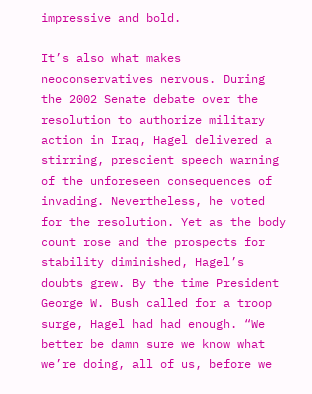impressive and bold.

It’s also what makes neoconservatives nervous. During the 2002 Senate debate over the resolution to authorize military action in Iraq, Hagel delivered a stirring, prescient speech warning of the unforeseen consequences of invading. Nevertheless, he voted for the resolution. Yet as the body count rose and the prospects for stability diminished, Hagel’s doubts grew. By the time President George W. Bush called for a troop surge, Hagel had had enough. “We better be damn sure we know what we’re doing, all of us, before we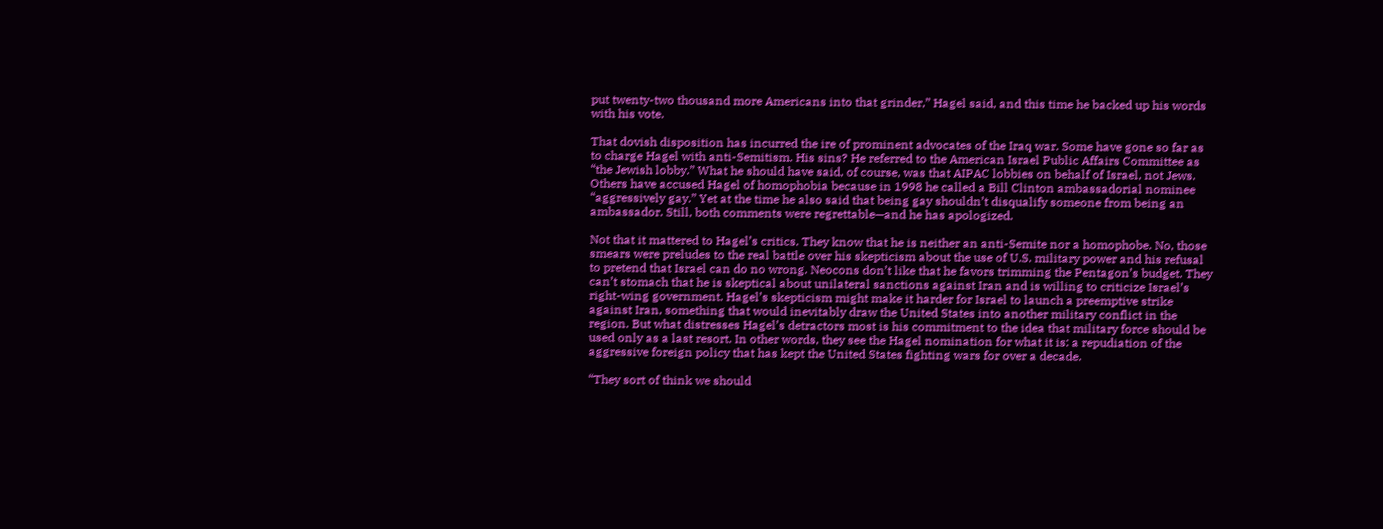put twenty-two thousand more Americans into that grinder,” Hagel said, and this time he backed up his words with his vote.

That dovish disposition has incurred the ire of prominent advocates of the Iraq war. Some have gone so far as to charge Hagel with anti-Semitism. His sins? He referred to the American Israel Public Affairs Committee as “the Jewish lobby.” What he should have said, of course, was that AIPAC lobbies on behalf of Israel, not Jews. Others have accused Hagel of homophobia because in 1998 he called a Bill Clinton ambassadorial nominee “aggressively gay.” Yet at the time he also said that being gay shouldn’t disqualify someone from being an ambassador. Still, both comments were regrettable—and he has apologized.

Not that it mattered to Hagel’s critics. They know that he is neither an anti-Semite nor a homophobe. No, those smears were preludes to the real battle over his skepticism about the use of U.S. military power and his refusal to pretend that Israel can do no wrong. Neocons don’t like that he favors trimming the Pentagon’s budget. They can’t stomach that he is skeptical about unilateral sanctions against Iran and is willing to criticize Israel’s right-wing government. Hagel’s skepticism might make it harder for Israel to launch a preemptive strike against Iran, something that would inevitably draw the United States into another military conflict in the region. But what distresses Hagel’s detractors most is his commitment to the idea that military force should be used only as a last resort. In other words, they see the Hagel nomination for what it is: a repudiation of the aggressive foreign policy that has kept the United States fighting wars for over a decade.

“They sort of think we should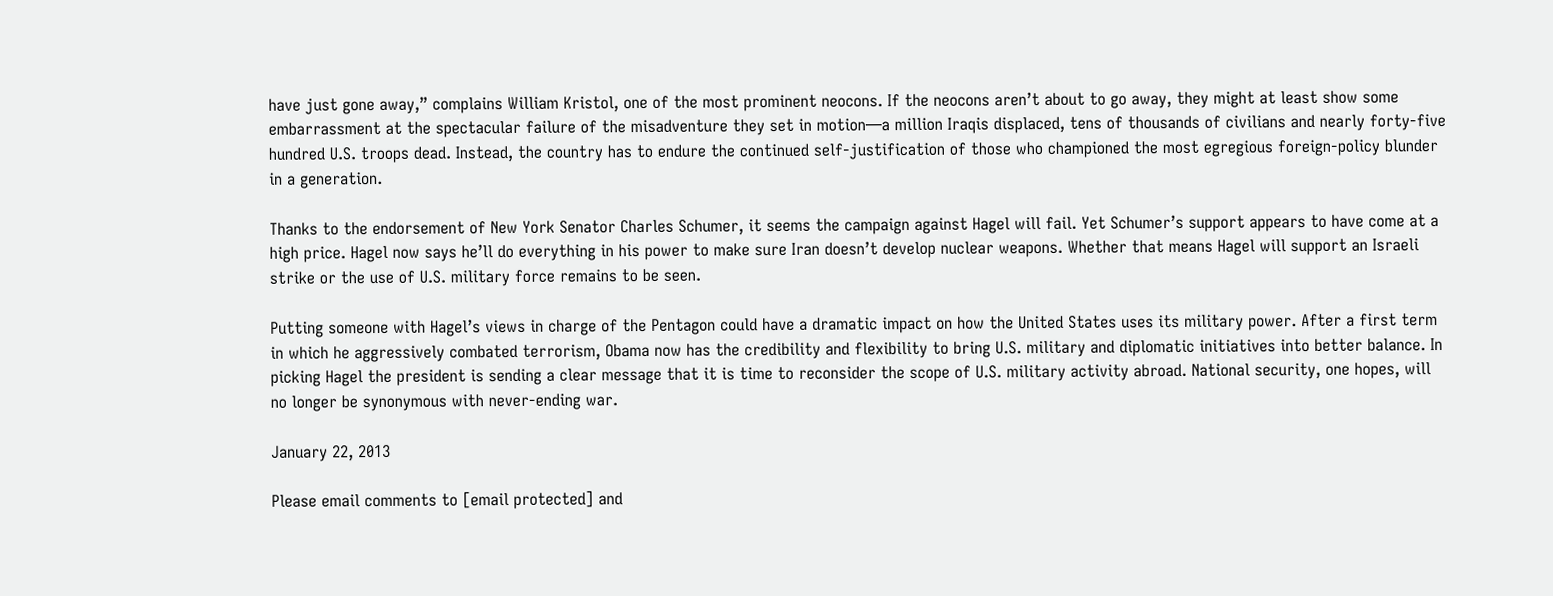have just gone away,” complains William Kristol, one of the most prominent neocons. If the neocons aren’t about to go away, they might at least show some embarrassment at the spectacular failure of the misadventure they set in motion—a million Iraqis displaced, tens of thousands of civilians and nearly forty-five hundred U.S. troops dead. Instead, the country has to endure the continued self-justification of those who championed the most egregious foreign-policy blunder in a generation.

Thanks to the endorsement of New York Senator Charles Schumer, it seems the campaign against Hagel will fail. Yet Schumer’s support appears to have come at a high price. Hagel now says he’ll do everything in his power to make sure Iran doesn’t develop nuclear weapons. Whether that means Hagel will support an Israeli strike or the use of U.S. military force remains to be seen.

Putting someone with Hagel’s views in charge of the Pentagon could have a dramatic impact on how the United States uses its military power. After a first term in which he aggressively combated terrorism, Obama now has the credibility and flexibility to bring U.S. military and diplomatic initiatives into better balance. In picking Hagel the president is sending a clear message that it is time to reconsider the scope of U.S. military activity abroad. National security, one hopes, will no longer be synonymous with never-ending war.

January 22, 2013

Please email comments to [email protected] and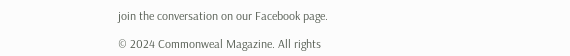join the conversation on our Facebook page.

© 2024 Commonweal Magazine. All rights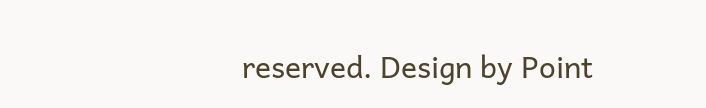reserved. Design by Point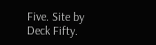Five. Site by Deck Fifty.